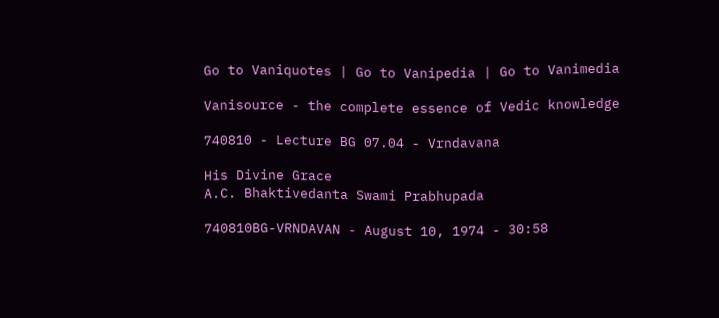Go to Vaniquotes | Go to Vanipedia | Go to Vanimedia

Vanisource - the complete essence of Vedic knowledge

740810 - Lecture BG 07.04 - Vrndavana

His Divine Grace
A.C. Bhaktivedanta Swami Prabhupada

740810BG-VRNDAVAN - August 10, 1974 - 30:58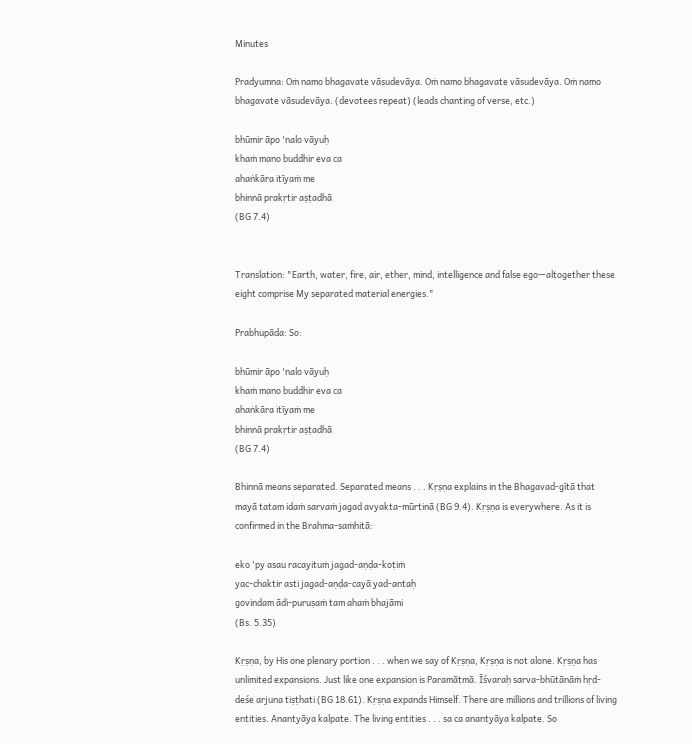Minutes

Pradyumna: Oṁ namo bhagavate vāsudevāya. Oṁ namo bhagavate vāsudevāya. Oṁ namo bhagavate vāsudevāya. (devotees repeat) (leads chanting of verse, etc.)

bhūmir āpo 'nalo vāyuḥ
khaṁ mano buddhir eva ca
ahaṅkāra itīyaṁ me
bhinnā prakṛtir aṣṭadhā
(BG 7.4)


Translation: "Earth, water, fire, air, ether, mind, intelligence and false ego—altogether these eight comprise My separated material energies."

Prabhupāda: So:

bhūmir āpo 'nalo vāyuḥ
khaṁ mano buddhir eva ca
ahaṅkāra itīyaṁ me
bhinnā prakṛtir aṣṭadhā
(BG 7.4)

Bhinnā means separated. Separated means . . . Kṛṣṇa explains in the Bhagavad-gītā that mayā tatam idaṁ sarvaṁ jagad avyakta-mūrtinā (BG 9.4). Kṛṣṇa is everywhere. As it is confirmed in the Brahma-saṁhitā:

eko 'py asau racayituṁ jagad-aṇḍa-koṭiṁ
yac-chaktir asti jagad-aṇḍa-cayā yad-antaḥ
govindam ādi-puruṣaṁ tam ahaṁ bhajāmi
(Bs. 5.35)

Kṛṣṇa, by His one plenary portion . . . when we say of Kṛṣṇa, Kṛṣṇa is not alone. Kṛṣṇa has unlimited expansions. Just like one expansion is Paramātmā. Īśvaraḥ sarva-bhūtānāṁ hṛd-deśe arjuna tiṣṭhati (BG 18.61). Kṛṣṇa expands Himself. There are millions and trillions of living entities. Anantyāya kalpate. The living entities . . . sa ca anantyāya kalpate. So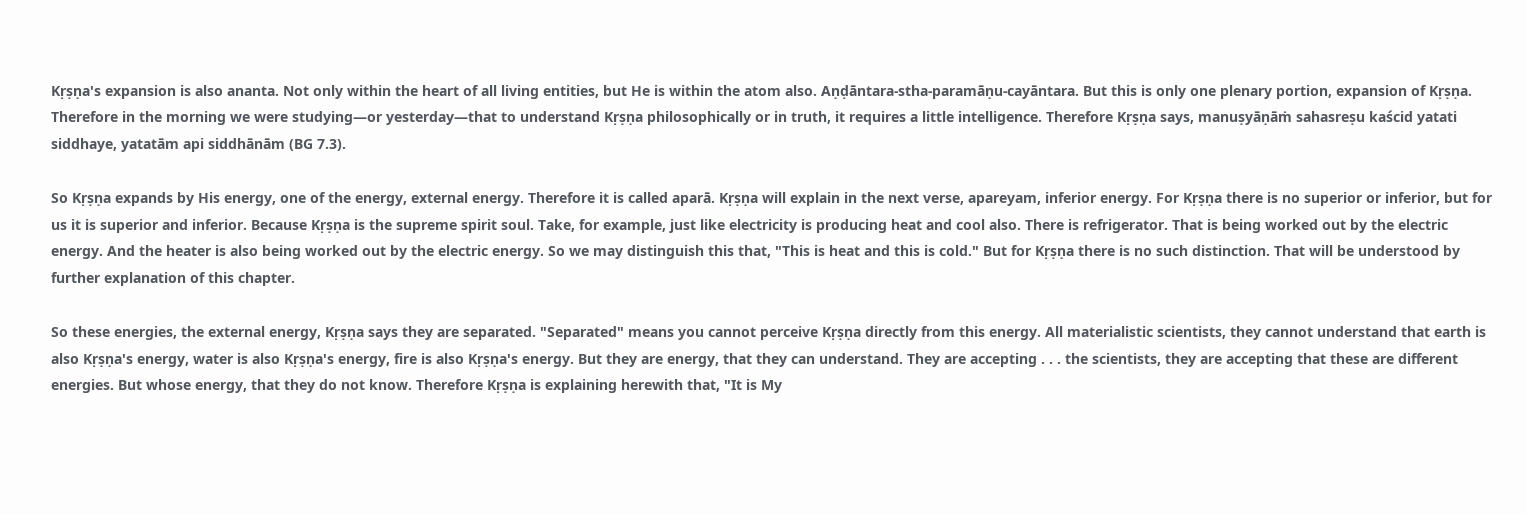Kṛṣṇa's expansion is also ananta. Not only within the heart of all living entities, but He is within the atom also. Aṇḍāntara-stha-paramāṇu-cayāntara. But this is only one plenary portion, expansion of Kṛṣṇa. Therefore in the morning we were studying—or yesterday—that to understand Kṛṣṇa philosophically or in truth, it requires a little intelligence. Therefore Kṛṣṇa says, manuṣyāṇāṁ sahasreṣu kaścid yatati siddhaye, yatatām api siddhānām (BG 7.3).

So Kṛṣṇa expands by His energy, one of the energy, external energy. Therefore it is called aparā. Kṛṣṇa will explain in the next verse, apareyam, inferior energy. For Kṛṣṇa there is no superior or inferior, but for us it is superior and inferior. Because Kṛṣṇa is the supreme spirit soul. Take, for example, just like electricity is producing heat and cool also. There is refrigerator. That is being worked out by the electric energy. And the heater is also being worked out by the electric energy. So we may distinguish this that, "This is heat and this is cold." But for Kṛṣṇa there is no such distinction. That will be understood by further explanation of this chapter.

So these energies, the external energy, Kṛṣṇa says they are separated. "Separated" means you cannot perceive Kṛṣṇa directly from this energy. All materialistic scientists, they cannot understand that earth is also Kṛṣṇa's energy, water is also Kṛṣṇa's energy, fire is also Kṛṣṇa's energy. But they are energy, that they can understand. They are accepting . . . the scientists, they are accepting that these are different energies. But whose energy, that they do not know. Therefore Kṛṣṇa is explaining herewith that, "It is My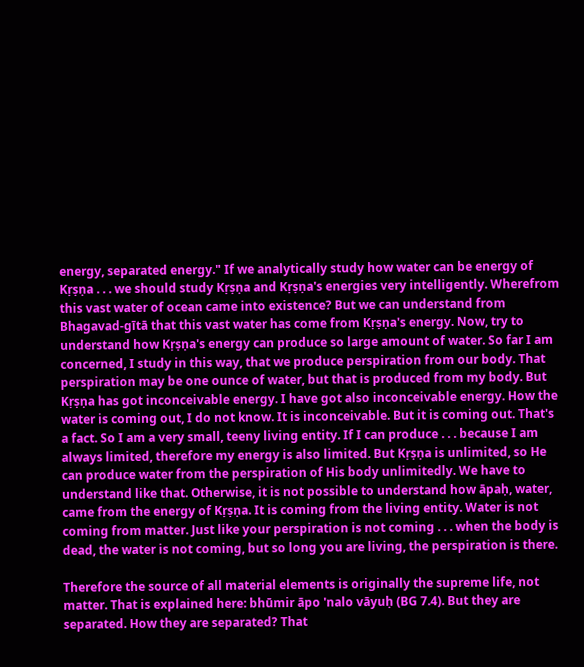energy, separated energy." If we analytically study how water can be energy of Kṛṣṇa . . . we should study Kṛṣṇa and Kṛṣṇa's energies very intelligently. Wherefrom this vast water of ocean came into existence? But we can understand from Bhagavad-gītā that this vast water has come from Kṛṣṇa's energy. Now, try to understand how Kṛṣṇa's energy can produce so large amount of water. So far I am concerned, I study in this way, that we produce perspiration from our body. That perspiration may be one ounce of water, but that is produced from my body. But Kṛṣṇa has got inconceivable energy. I have got also inconceivable energy. How the water is coming out, I do not know. It is inconceivable. But it is coming out. That's a fact. So I am a very small, teeny living entity. If I can produce . . . because I am always limited, therefore my energy is also limited. But Kṛṣṇa is unlimited, so He can produce water from the perspiration of His body unlimitedly. We have to understand like that. Otherwise, it is not possible to understand how āpaḥ, water, came from the energy of Kṛṣṇa. It is coming from the living entity. Water is not coming from matter. Just like your perspiration is not coming . . . when the body is dead, the water is not coming, but so long you are living, the perspiration is there.

Therefore the source of all material elements is originally the supreme life, not matter. That is explained here: bhūmir āpo 'nalo vāyuḥ (BG 7.4). But they are separated. How they are separated? That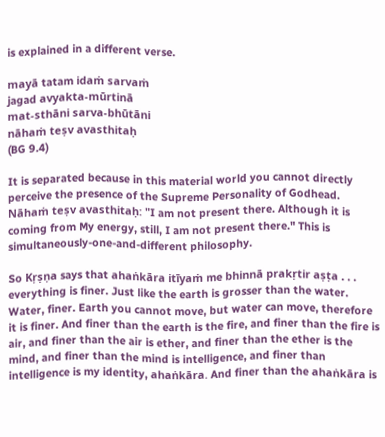is explained in a different verse.

mayā tatam idaṁ sarvaṁ
jagad avyakta-mūrtinā
mat-sthāni sarva-bhūtāni
nāhaṁ teṣv avasthitaḥ
(BG 9.4)

It is separated because in this material world you cannot directly perceive the presence of the Supreme Personality of Godhead. Nāhaṁ teṣv avasthitaḥ: "I am not present there. Although it is coming from My energy, still, I am not present there." This is simultaneously-one-and-different philosophy.

So Kṛṣṇa says that ahaṅkāra itīyaṁ me bhinnā prakṛtir aṣṭa . . . everything is finer. Just like the earth is grosser than the water. Water, finer. Earth you cannot move, but water can move, therefore it is finer. And finer than the earth is the fire, and finer than the fire is air, and finer than the air is ether, and finer than the ether is the mind, and finer than the mind is intelligence, and finer than intelligence is my identity, ahaṅkāra. And finer than the ahaṅkāra is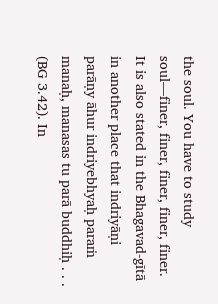the soul. You have to study soul—finer, finer, finer, finer, finer. It is also stated in the Bhagavad-gītā in another place that indriyāṇi parāṇy āhur indriyebhyaḥ paraṁ manaḥ, manasas tu parā buddhiḥ . . . (BG 3.42). In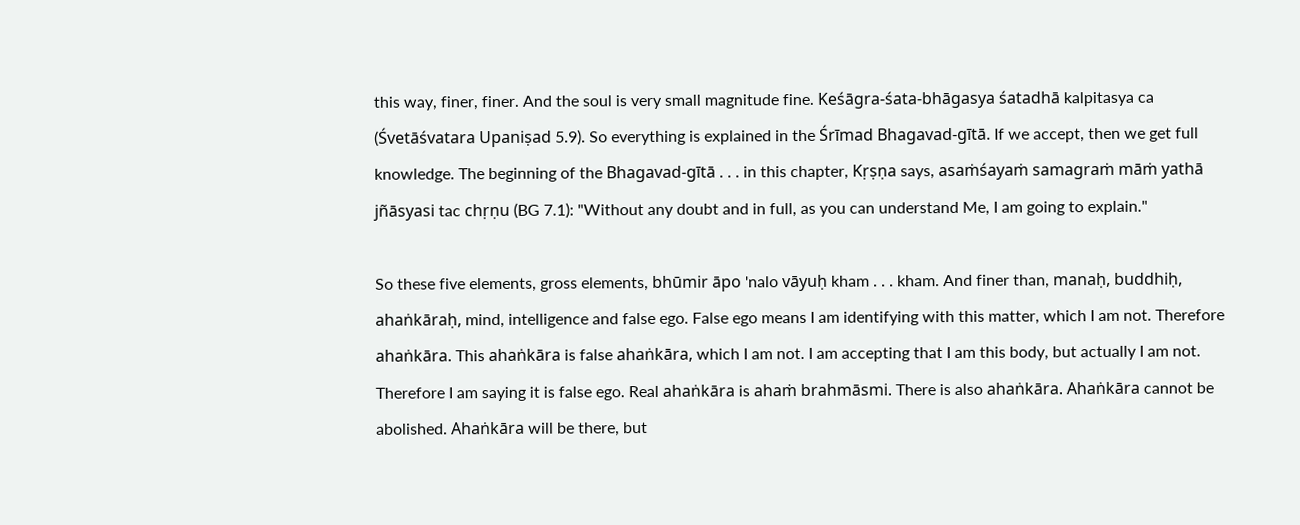this way, finer, finer. And the soul is very small magnitude fine. Keśāgra-śata-bhāgasya śatadhā kalpitasya ca (Śvetāśvatara Upaniṣad 5.9). So everything is explained in the Śrīmad Bhagavad-gītā. If we accept, then we get full knowledge. The beginning of the Bhagavad-gītā . . . in this chapter, Kṛṣṇa says, asaṁśayaṁ samagraṁ māṁ yathā jñāsyasi tac chṛṇu (BG 7.1): "Without any doubt and in full, as you can understand Me, I am going to explain."

So these five elements, gross elements, bhūmir āpo 'nalo vāyuḥ kham . . . kham. And finer than, manaḥ, buddhiḥ, ahaṅkāraḥ, mind, intelligence and false ego. False ego means I am identifying with this matter, which I am not. Therefore ahaṅkāra. This ahaṅkāra is false ahaṅkāra, which I am not. I am accepting that I am this body, but actually I am not. Therefore I am saying it is false ego. Real ahaṅkāra is ahaṁ brahmāsmi. There is also ahaṅkāra. Ahaṅkāra cannot be abolished. Ahaṅkāra will be there, but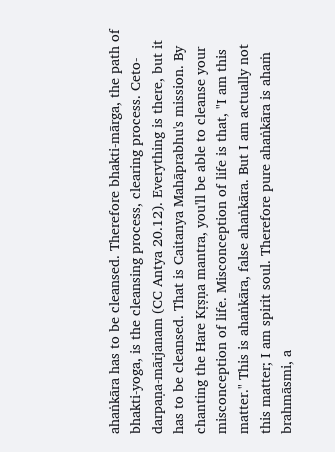ahaṅkāra has to be cleansed. Therefore bhakti-mārga, the path of bhakti-yoga, is the cleansing process, clearing process. Ceto-darpaṇa-mārjanam (CC Antya 20.12). Everything is there, but it has to be cleansed. That is Caitanya Mahāprabhu's mission. By chanting the Hare Kṛṣṇa mantra, you'll be able to cleanse your misconception of life. Misconception of life is that, "I am this matter." This is ahaṅkāra, false ahaṅkāra. But I am actually not this matter; I am spirit soul. Therefore pure ahaṅkāra is ahaṁ brahmāsmi, a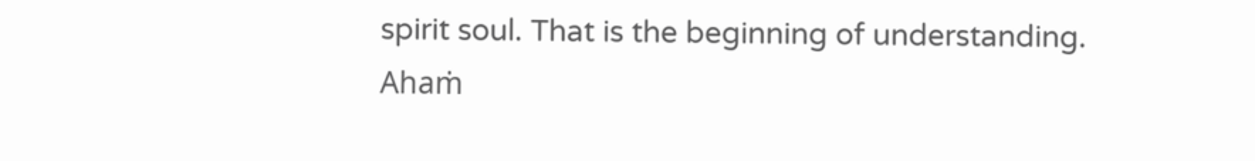spirit soul. That is the beginning of understanding. Ahaṁ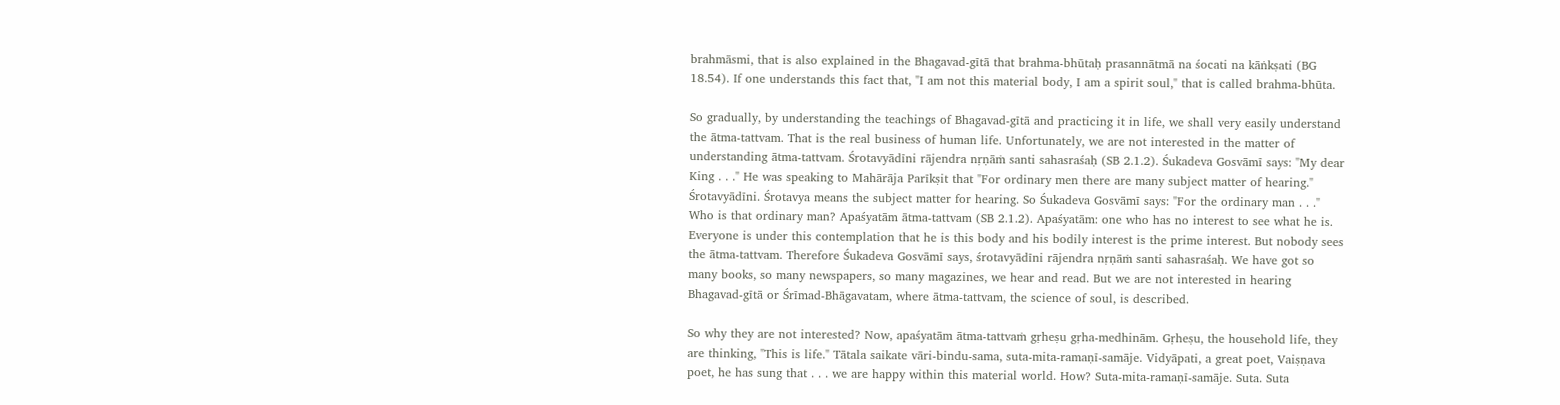brahmāsmi, that is also explained in the Bhagavad-gītā that brahma-bhūtaḥ prasannātmā na śocati na kāṅkṣati (BG 18.54). If one understands this fact that, "I am not this material body, I am a spirit soul," that is called brahma-bhūta.

So gradually, by understanding the teachings of Bhagavad-gītā and practicing it in life, we shall very easily understand the ātma-tattvam. That is the real business of human life. Unfortunately, we are not interested in the matter of understanding ātma-tattvam. Śrotavyādīni rājendra nṛṇāṁ santi sahasraśaḥ (SB 2.1.2). Śukadeva Gosvāmī says: "My dear King . . ." He was speaking to Mahārāja Parīkṣit that "For ordinary men there are many subject matter of hearing." Śrotavyādīni. Śrotavya means the subject matter for hearing. So Śukadeva Gosvāmī says: "For the ordinary man . . ." Who is that ordinary man? Apaśyatām ātma-tattvam (SB 2.1.2). Apaśyatām: one who has no interest to see what he is. Everyone is under this contemplation that he is this body and his bodily interest is the prime interest. But nobody sees the ātma-tattvam. Therefore Śukadeva Gosvāmī says, śrotavyādīni rājendra nṛṇāṁ santi sahasraśaḥ. We have got so many books, so many newspapers, so many magazines, we hear and read. But we are not interested in hearing Bhagavad-gītā or Śrīmad-Bhāgavatam, where ātma-tattvam, the science of soul, is described.

So why they are not interested? Now, apaśyatām ātma-tattvaṁ gṛheṣu gṛha-medhinām. Gṛheṣu, the household life, they are thinking, "This is life." Tātala saikate vāri-bindu-sama, suta-mita-ramaṇī-samāje. Vidyāpati, a great poet, Vaiṣṇava poet, he has sung that . . . we are happy within this material world. How? Suta-mita-ramaṇī-samāje. Suta. Suta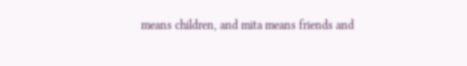means children, and mita means friends and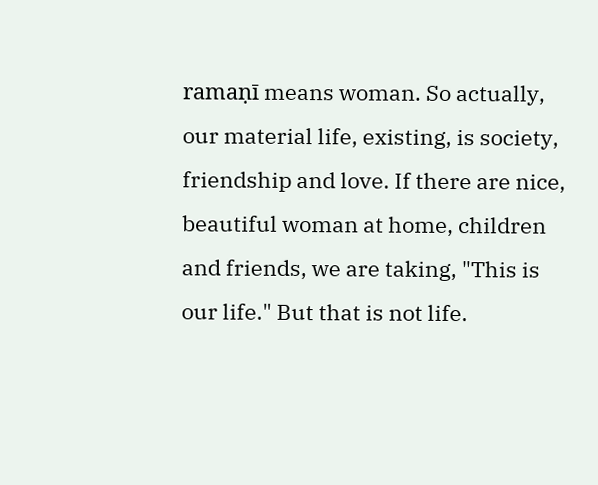ramaṇī means woman. So actually, our material life, existing, is society, friendship and love. If there are nice, beautiful woman at home, children and friends, we are taking, "This is our life." But that is not life.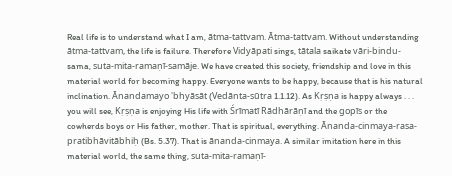Real life is to understand what I am, ātma-tattvam. Ātma-tattvam. Without understanding ātma-tattvam, the life is failure. Therefore Vidyāpati sings, tātala saikate vāri-bindu-sama, suta-mita-ramaṇī-samāje. We have created this society, friendship and love in this material world for becoming happy. Everyone wants to be happy, because that is his natural inclination. Ānandamayo 'bhyāsāt (Vedānta-sūtra 1.1.12). As Kṛṣṇa is happy always . . . you will see, Kṛṣṇa is enjoying His life with Śrīmatī Rādhārāṇī and the gopīs or the cowherds boys or His father, mother. That is spiritual, everything. Ānanda-cinmaya-rasa-pratibhāvitābhiḥ (Bs. 5.37). That is ānanda-cinmaya. A similar imitation here in this material world, the same thing, suta-mita-ramaṇī-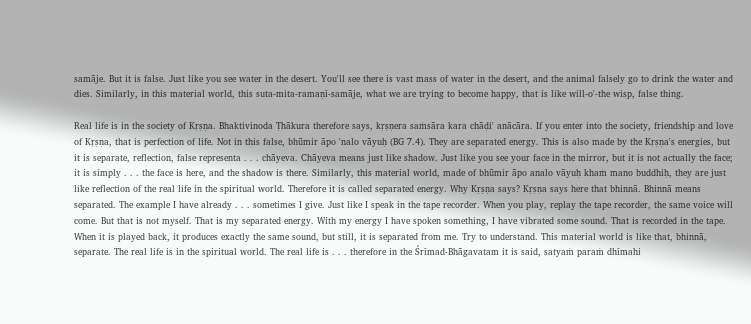samāje. But it is false. Just like you see water in the desert. You'll see there is vast mass of water in the desert, and the animal falsely go to drink the water and dies. Similarly, in this material world, this suta-mita-ramaṇī-samāje, what we are trying to become happy, that is like will-o'-the wisp, false thing.

Real life is in the society of Kṛṣṇa. Bhaktivinoda Ṭhākura therefore says, kṛṣṇera saṁsāra kara chāḍi' anācāra. If you enter into the society, friendship and love of Kṛṣṇa, that is perfection of life. Not in this false, bhūmir āpo 'nalo vāyuḥ (BG 7.4). They are separated energy. This is also made by the Kṛṣṇa's energies, but it is separate, reflection, false representa . . . chāyeva. Chāyeva means just like shadow. Just like you see your face in the mirror, but it is not actually the face; it is simply . . . the face is here, and the shadow is there. Similarly, this material world, made of bhūmir āpo analo vāyuḥ khaṁ mano buddhiḥ, they are just like reflection of the real life in the spiritual world. Therefore it is called separated energy. Why Kṛṣṇa says? Kṛṣṇa says here that bhinnā. Bhinnā means separated. The example I have already . . . sometimes I give. Just like I speak in the tape recorder. When you play, replay the tape recorder, the same voice will come. But that is not myself. That is my separated energy. With my energy I have spoken something, I have vibrated some sound. That is recorded in the tape. When it is played back, it produces exactly the same sound, but still, it is separated from me. Try to understand. This material world is like that, bhinnā, separate. The real life is in the spiritual world. The real life is . . . therefore in the Śrīmad-Bhāgavatam it is said, satyaṁ paraṁ dhīmahi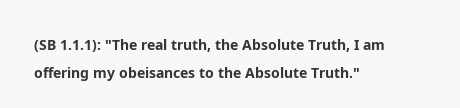(SB 1.1.1): "The real truth, the Absolute Truth, I am offering my obeisances to the Absolute Truth."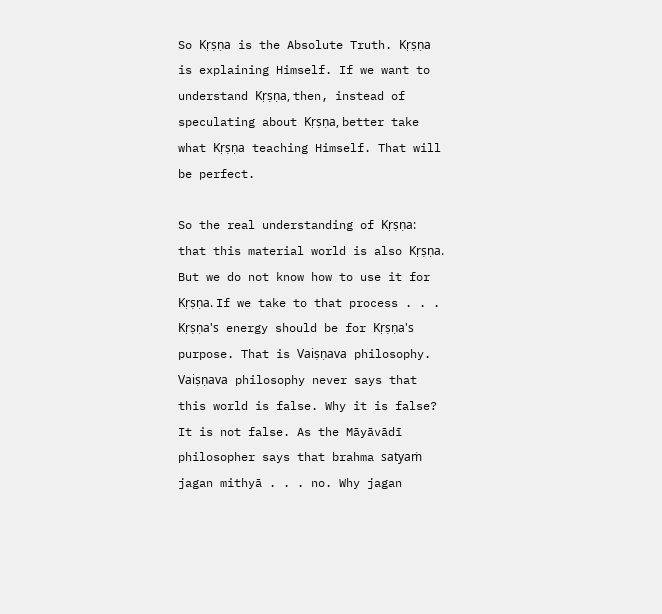So Kṛṣṇa is the Absolute Truth. Kṛṣṇa is explaining Himself. If we want to understand Kṛṣṇa, then, instead of speculating about Kṛṣṇa, better take what Kṛṣṇa teaching Himself. That will be perfect.

So the real understanding of Kṛṣṇa: that this material world is also Kṛṣṇa. But we do not know how to use it for Kṛṣṇa. If we take to that process . . . Kṛṣṇa's energy should be for Kṛṣṇa's purpose. That is Vaiṣṇava philosophy. Vaiṣṇava philosophy never says that this world is false. Why it is false? It is not false. As the Māyāvādī philosopher says that brahma satyaṁ jagan mithyā . . . no. Why jagan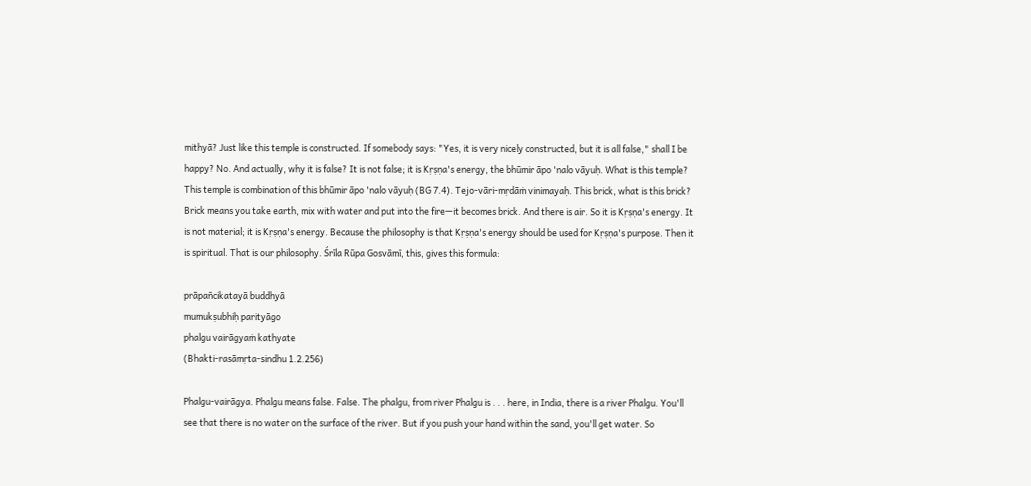mithyā? Just like this temple is constructed. If somebody says: "Yes, it is very nicely constructed, but it is all false," shall I be happy? No. And actually, why it is false? It is not false; it is Kṛṣṇa's energy, the bhūmir āpo 'nalo vāyuḥ. What is this temple? This temple is combination of this bhūmir āpo 'nalo vāyuḥ (BG 7.4). Tejo-vāri-mṛdāṁ vinimayaḥ. This brick, what is this brick? Brick means you take earth, mix with water and put into the fire—it becomes brick. And there is air. So it is Kṛṣṇa's energy. It is not material; it is Kṛṣṇa's energy. Because the philosophy is that Kṛṣṇa's energy should be used for Kṛṣṇa's purpose. Then it is spiritual. That is our philosophy. Śrīla Rūpa Gosvāmī, this, gives this formula:

prāpañcikatayā buddhyā
mumukṣubhiḥ parityāgo
phalgu vairāgyaṁ kathyate
(Bhakti-rasāmṛta-sindhu 1.2.256)

Phalgu-vairāgya. Phalgu means false. False. The phalgu, from river Phalgu is . . . here, in India, there is a river Phalgu. You'll see that there is no water on the surface of the river. But if you push your hand within the sand, you'll get water. So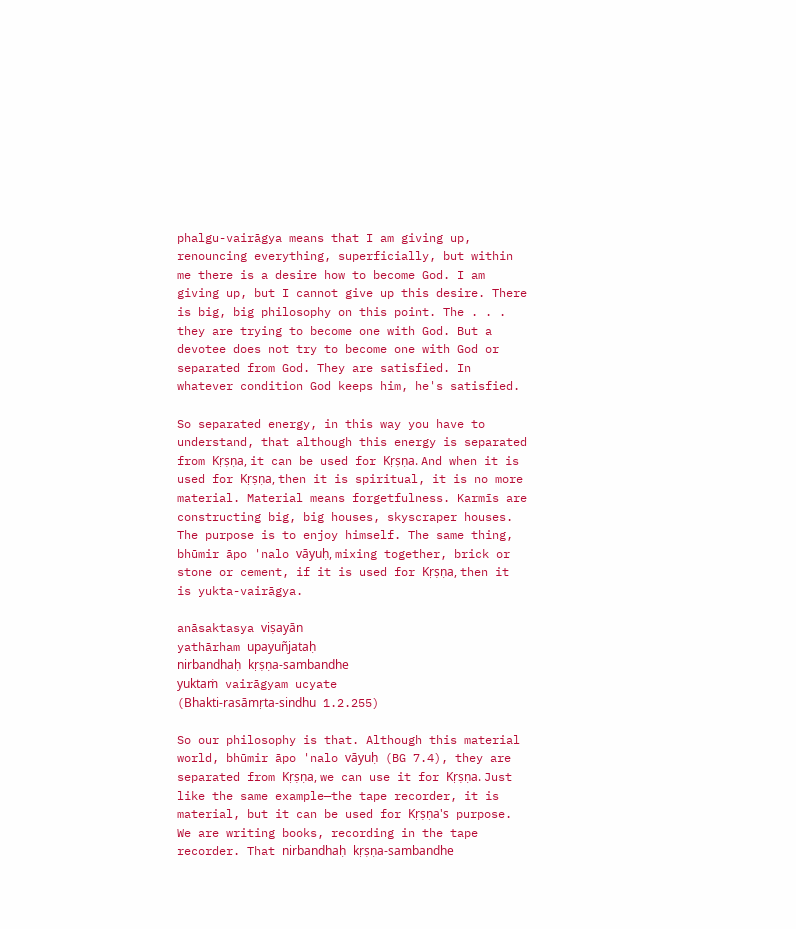phalgu-vairāgya means that I am giving up, renouncing everything, superficially, but within me there is a desire how to become God. I am giving up, but I cannot give up this desire. There is big, big philosophy on this point. The . . . they are trying to become one with God. But a devotee does not try to become one with God or separated from God. They are satisfied. In whatever condition God keeps him, he's satisfied.

So separated energy, in this way you have to understand, that although this energy is separated from Kṛṣṇa, it can be used for Kṛṣṇa. And when it is used for Kṛṣṇa, then it is spiritual, it is no more material. Material means forgetfulness. Karmīs are constructing big, big houses, skyscraper houses. The purpose is to enjoy himself. The same thing, bhūmir āpo 'nalo vāyuḥ, mixing together, brick or stone or cement, if it is used for Kṛṣṇa, then it is yukta-vairāgya.

anāsaktasya viṣayān
yathārham upayuñjataḥ
nirbandhaḥ kṛṣṇa-sambandhe
yuktaṁ vairāgyam ucyate
(Bhakti-rasāmṛta-sindhu 1.2.255)

So our philosophy is that. Although this material world, bhūmir āpo 'nalo vāyuḥ (BG 7.4), they are separated from Kṛṣṇa, we can use it for Kṛṣṇa. Just like the same example—the tape recorder, it is material, but it can be used for Kṛṣṇa's purpose. We are writing books, recording in the tape recorder. That nirbandhaḥ kṛṣṇa-sambandhe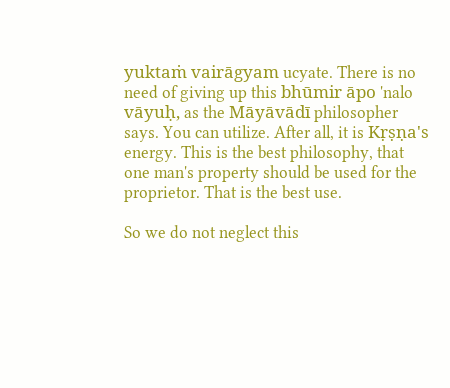yuktaṁ vairāgyam ucyate. There is no need of giving up this bhūmir āpo 'nalo vāyuḥ, as the Māyāvādī philosopher says. You can utilize. After all, it is Kṛṣṇa's energy. This is the best philosophy, that one man's property should be used for the proprietor. That is the best use.

So we do not neglect this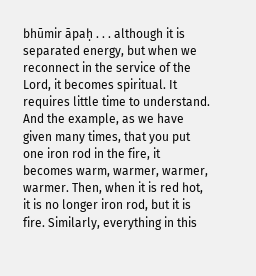bhūmir āpaḥ . . . although it is separated energy, but when we reconnect in the service of the Lord, it becomes spiritual. It requires little time to understand. And the example, as we have given many times, that you put one iron rod in the fire, it becomes warm, warmer, warmer, warmer. Then, when it is red hot, it is no longer iron rod, but it is fire. Similarly, everything in this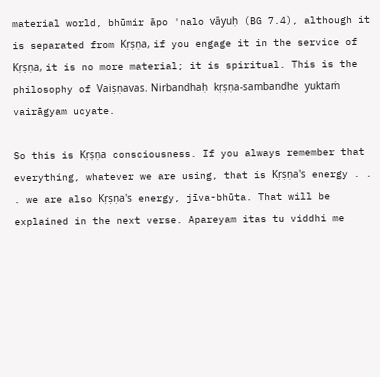material world, bhūmir āpo 'nalo vāyuḥ (BG 7.4), although it is separated from Kṛṣṇa, if you engage it in the service of Kṛṣṇa, it is no more material; it is spiritual. This is the philosophy of Vaiṣṇavas. Nirbandhaḥ kṛṣṇa-sambandhe yuktaṁ vairāgyam ucyate.

So this is Kṛṣṇa consciousness. If you always remember that everything, whatever we are using, that is Kṛṣṇa's energy . . . we are also Kṛṣṇa's energy, jīva-bhūta. That will be explained in the next verse. Apareyam itas tu viddhi me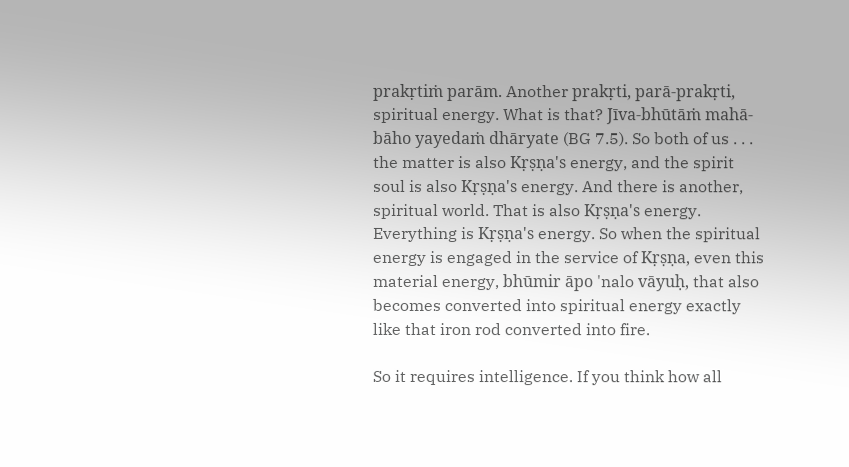prakṛtiṁ parām. Another prakṛti, parā-prakṛti, spiritual energy. What is that? Jīva-bhūtāṁ mahā-bāho yayedaṁ dhāryate (BG 7.5). So both of us . . . the matter is also Kṛṣṇa's energy, and the spirit soul is also Kṛṣṇa's energy. And there is another, spiritual world. That is also Kṛṣṇa's energy. Everything is Kṛṣṇa's energy. So when the spiritual energy is engaged in the service of Kṛṣṇa, even this material energy, bhūmir āpo 'nalo vāyuḥ, that also becomes converted into spiritual energy exactly like that iron rod converted into fire.

So it requires intelligence. If you think how all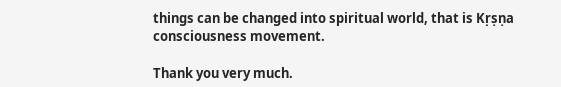things can be changed into spiritual world, that is Kṛṣṇa consciousness movement.

Thank you very much.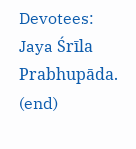Devotees: Jaya Śrīla Prabhupāda. (end)